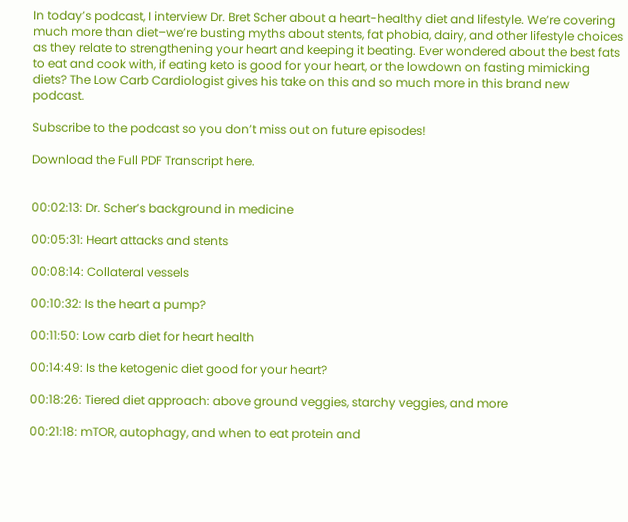In today’s podcast, I interview Dr. Bret Scher about a heart-healthy diet and lifestyle. We’re covering much more than diet–we’re busting myths about stents, fat phobia, dairy, and other lifestyle choices as they relate to strengthening your heart and keeping it beating. Ever wondered about the best fats to eat and cook with, if eating keto is good for your heart, or the lowdown on fasting mimicking diets? The Low Carb Cardiologist gives his take on this and so much more in this brand new podcast.

Subscribe to the podcast so you don’t miss out on future episodes!

Download the Full PDF Transcript here.


00:02:13: Dr. Scher’s background in medicine

00:05:31: Heart attacks and stents

00:08:14: Collateral vessels

00:10:32: Is the heart a pump?

00:11:50: Low carb diet for heart health

00:14:49: Is the ketogenic diet good for your heart?

00:18:26: Tiered diet approach: above ground veggies, starchy veggies, and more

00:21:18: mTOR, autophagy, and when to eat protein and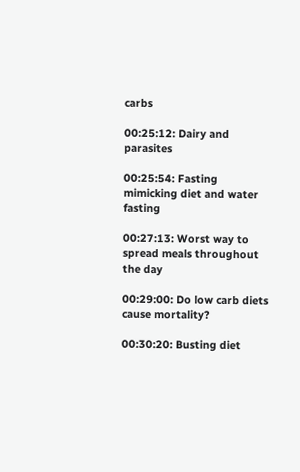carbs

00:25:12: Dairy and parasites

00:25:54: Fasting mimicking diet and water fasting

00:27:13: Worst way to spread meals throughout the day

00:29:00: Do low carb diets cause mortality?

00:30:20: Busting diet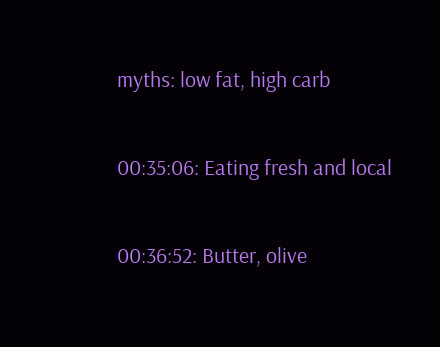myths: low fat, high carb

00:35:06: Eating fresh and local

00:36:52: Butter, olive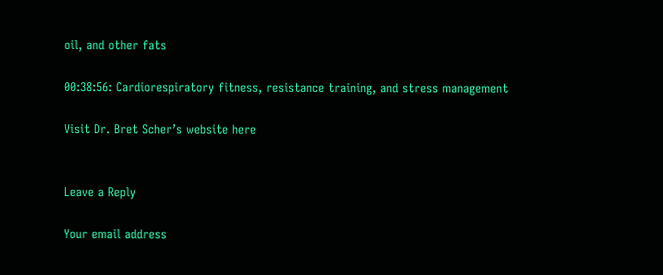oil, and other fats

00:38:56: Cardiorespiratory fitness, resistance training, and stress management

Visit Dr. Bret Scher’s website here


Leave a Reply

Your email address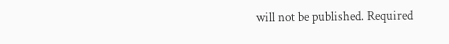will not be published. Required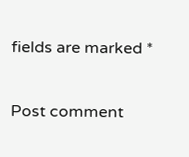fields are marked *

Post comment